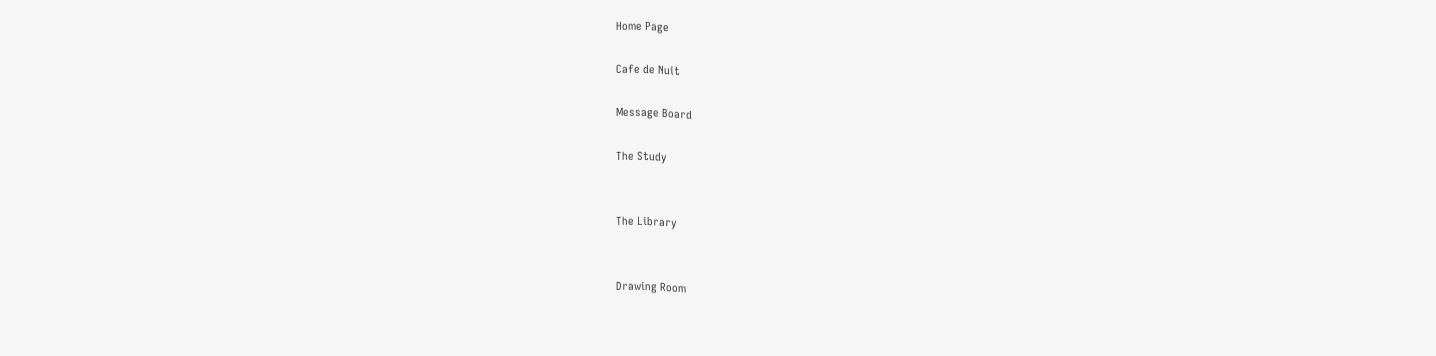Home Page

Cafe de Nuit

Message Board

The Study


The Library


Drawing Room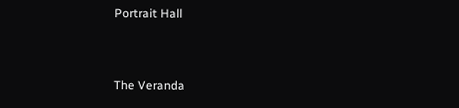Portrait Hall


The Veranda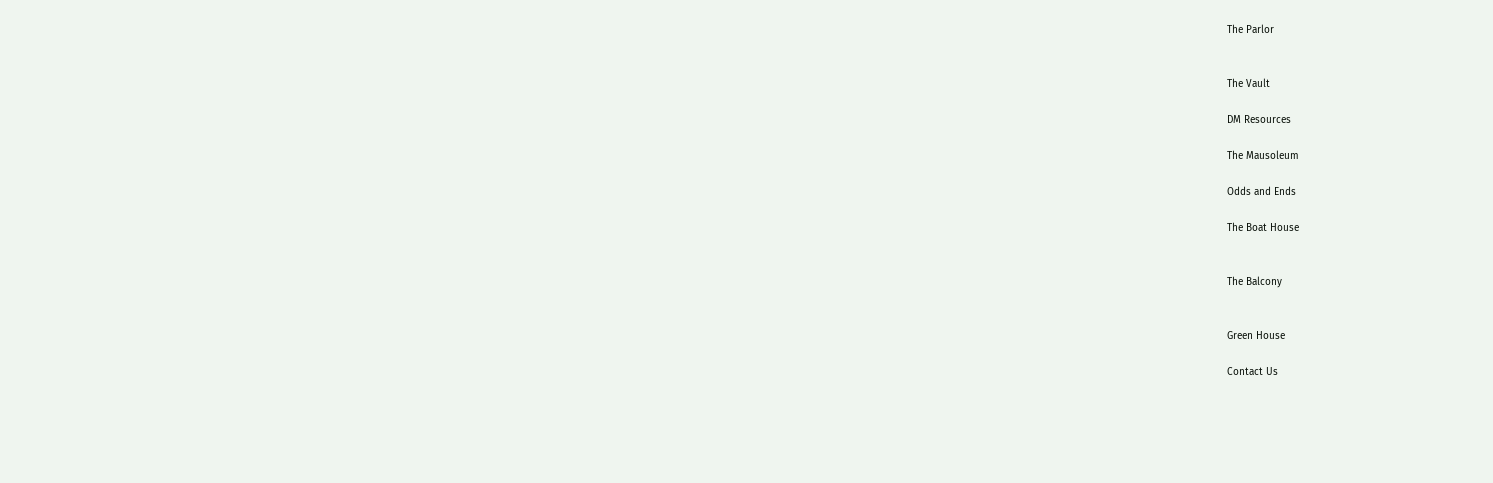The Parlor


The Vault

DM Resources

The Mausoleum

Odds and Ends

The Boat House


The Balcony


Green House

Contact Us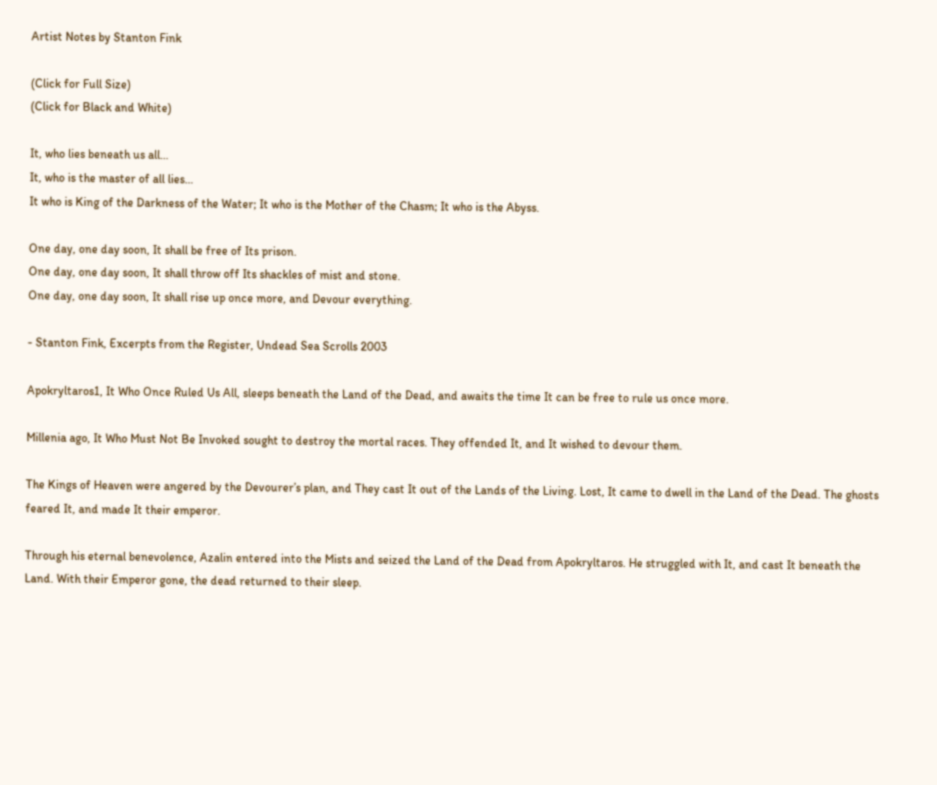Artist Notes by Stanton Fink

(Click for Full Size)
(Click for Black and White)

It, who lies beneath us all…
It, who is the master of all lies…
It who is King of the Darkness of the Water; It who is the Mother of the Chasm; It who is the Abyss.

One day, one day soon, It shall be free of Its prison.
One day, one day soon, It shall throw off Its shackles of mist and stone.
One day, one day soon, It shall rise up once more, and Devour everything.

- Stanton Fink, Excerpts from the Register, Undead Sea Scrolls 2003

Apokryltaros1, It Who Once Ruled Us All, sleeps beneath the Land of the Dead, and awaits the time It can be free to rule us once more.

Millenia ago, It Who Must Not Be Invoked sought to destroy the mortal races. They offended It, and It wished to devour them.

The Kings of Heaven were angered by the Devourer’s plan, and They cast It out of the Lands of the Living. Lost, It came to dwell in the Land of the Dead. The ghosts feared It, and made It their emperor.

Through his eternal benevolence, Azalin entered into the Mists and seized the Land of the Dead from Apokryltaros. He struggled with It, and cast It beneath the Land. With their Emperor gone, the dead returned to their sleep.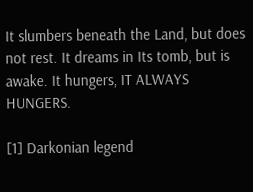It slumbers beneath the Land, but does not rest. It dreams in Its tomb, but is awake. It hungers, IT ALWAYS HUNGERS.

[1] Darkonian legend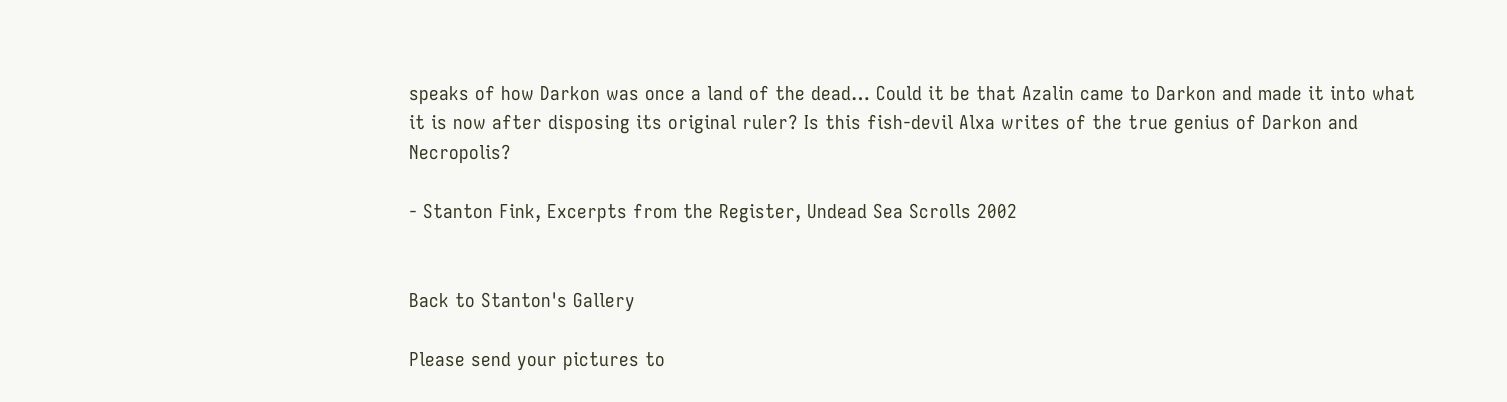speaks of how Darkon was once a land of the dead… Could it be that Azalin came to Darkon and made it into what it is now after disposing its original ruler? Is this fish-devil Alxa writes of the true genius of Darkon and Necropolis?

- Stanton Fink, Excerpts from the Register, Undead Sea Scrolls 2002


Back to Stanton's Gallery

Please send your pictures to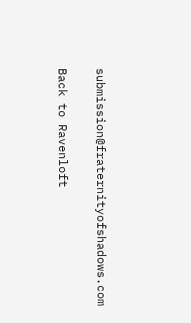submission@fraternityofshadows.com

Back to Ravenloft